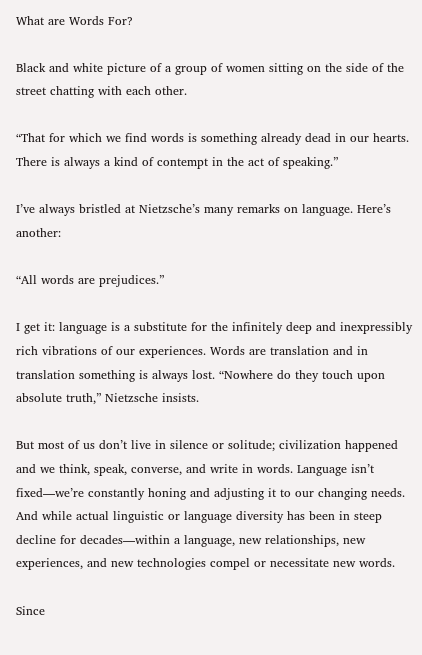What are Words For?

Black and white picture of a group of women sitting on the side of the street chatting with each other.

“That for which we find words is something already dead in our hearts. There is always a kind of contempt in the act of speaking.”

I’ve always bristled at Nietzsche’s many remarks on language. Here’s another:

“All words are prejudices.”

I get it: language is a substitute for the infinitely deep and inexpressibly rich vibrations of our experiences. Words are translation and in translation something is always lost. “Nowhere do they touch upon absolute truth,” Nietzsche insists.

But most of us don’t live in silence or solitude; civilization happened and we think, speak, converse, and write in words. Language isn’t fixed—we’re constantly honing and adjusting it to our changing needs. And while actual linguistic or language diversity has been in steep decline for decades—within a language, new relationships, new experiences, and new technologies compel or necessitate new words.

Since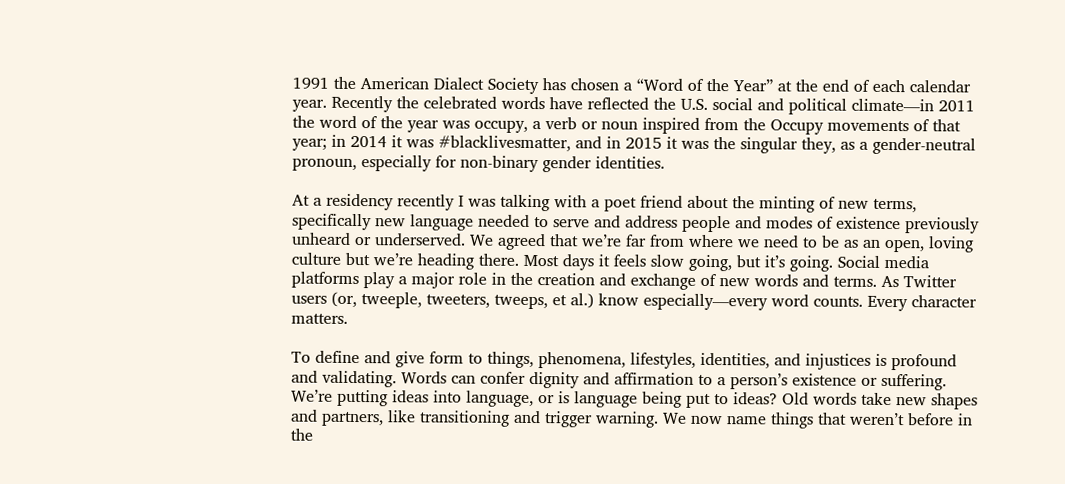1991 the American Dialect Society has chosen a “Word of the Year” at the end of each calendar year. Recently the celebrated words have reflected the U.S. social and political climate—in 2011 the word of the year was occupy, a verb or noun inspired from the Occupy movements of that year; in 2014 it was #blacklivesmatter, and in 2015 it was the singular they, as a gender-neutral pronoun, especially for non-binary gender identities.

At a residency recently I was talking with a poet friend about the minting of new terms, specifically new language needed to serve and address people and modes of existence previously unheard or underserved. We agreed that we’re far from where we need to be as an open, loving culture but we’re heading there. Most days it feels slow going, but it’s going. Social media platforms play a major role in the creation and exchange of new words and terms. As Twitter users (or, tweeple, tweeters, tweeps, et al.) know especially—every word counts. Every character matters.

To define and give form to things, phenomena, lifestyles, identities, and injustices is profound and validating. Words can confer dignity and affirmation to a person’s existence or suffering. We’re putting ideas into language, or is language being put to ideas? Old words take new shapes and partners, like transitioning and trigger warning. We now name things that weren’t before in the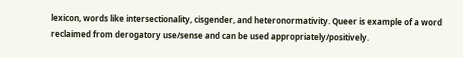lexicon, words like intersectionality, cisgender, and heteronormativity. Queer is example of a word reclaimed from derogatory use/sense and can be used appropriately/positively.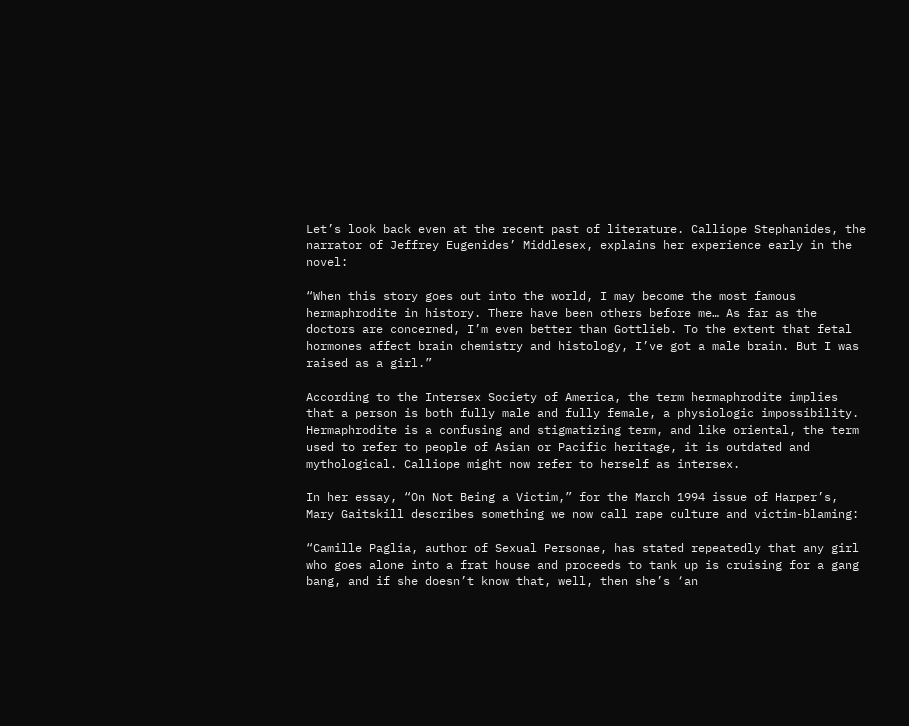Let’s look back even at the recent past of literature. Calliope Stephanides, the narrator of Jeffrey Eugenides’ Middlesex, explains her experience early in the novel:

“When this story goes out into the world, I may become the most famous hermaphrodite in history. There have been others before me… As far as the doctors are concerned, I’m even better than Gottlieb. To the extent that fetal hormones affect brain chemistry and histology, I’ve got a male brain. But I was raised as a girl.”

According to the Intersex Society of America, the term hermaphrodite implies that a person is both fully male and fully female, a physiologic impossibility. Hermaphrodite is a confusing and stigmatizing term, and like oriental, the term used to refer to people of Asian or Pacific heritage, it is outdated and mythological. Calliope might now refer to herself as intersex.

In her essay, “On Not Being a Victim,” for the March 1994 issue of Harper’s, Mary Gaitskill describes something we now call rape culture and victim-blaming:

“Camille Paglia, author of Sexual Personae, has stated repeatedly that any girl who goes alone into a frat house and proceeds to tank up is cruising for a gang bang, and if she doesn’t know that, well, then she’s ‘an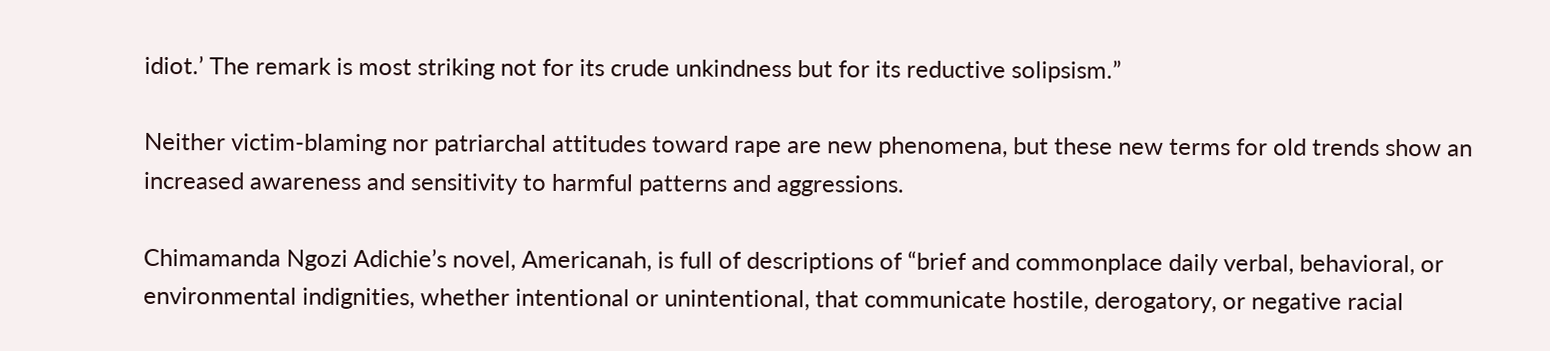idiot.’ The remark is most striking not for its crude unkindness but for its reductive solipsism.”

Neither victim-blaming nor patriarchal attitudes toward rape are new phenomena, but these new terms for old trends show an increased awareness and sensitivity to harmful patterns and aggressions.

Chimamanda Ngozi Adichie’s novel, Americanah, is full of descriptions of “brief and commonplace daily verbal, behavioral, or environmental indignities, whether intentional or unintentional, that communicate hostile, derogatory, or negative racial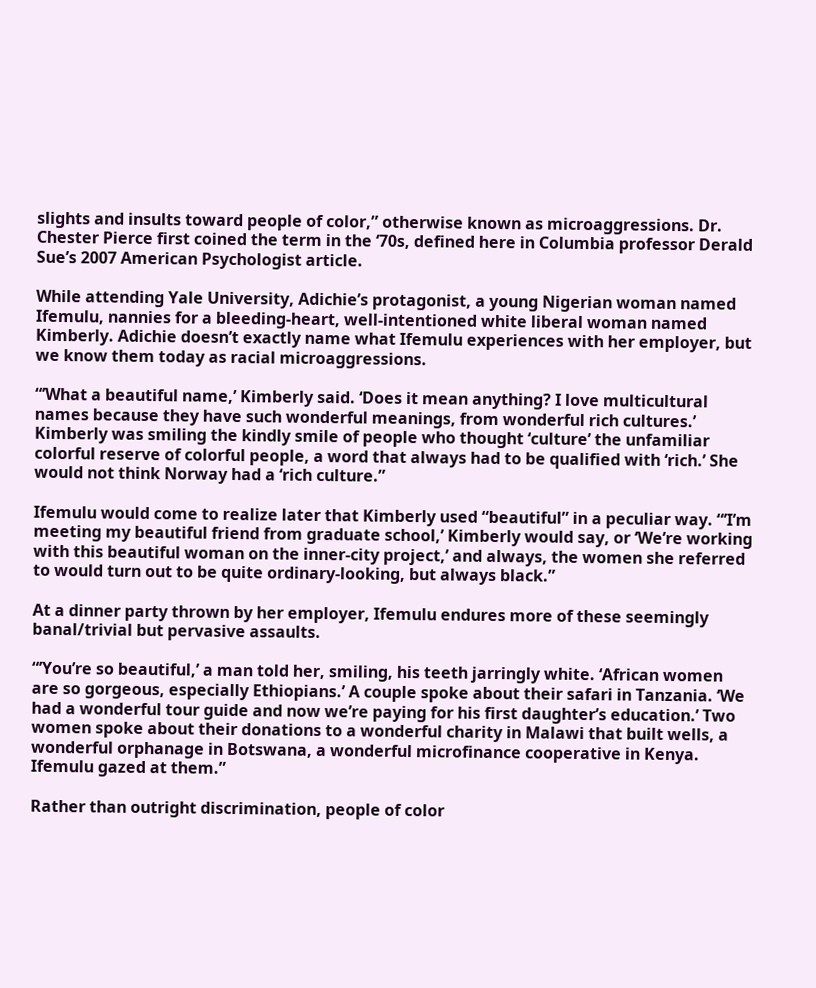slights and insults toward people of color,” otherwise known as microaggressions. Dr. Chester Pierce first coined the term in the ‘70s, defined here in Columbia professor Derald Sue’s 2007 American Psychologist article.

While attending Yale University, Adichie’s protagonist, a young Nigerian woman named Ifemulu, nannies for a bleeding-heart, well-intentioned white liberal woman named Kimberly. Adichie doesn’t exactly name what Ifemulu experiences with her employer, but we know them today as racial microaggressions.

“’What a beautiful name,’ Kimberly said. ‘Does it mean anything? I love multicultural names because they have such wonderful meanings, from wonderful rich cultures.’ Kimberly was smiling the kindly smile of people who thought ‘culture’ the unfamiliar colorful reserve of colorful people, a word that always had to be qualified with ‘rich.’ She would not think Norway had a ‘rich culture.”

Ifemulu would come to realize later that Kimberly used “beautiful” in a peculiar way. “’I’m meeting my beautiful friend from graduate school,’ Kimberly would say, or ‘We’re working with this beautiful woman on the inner-city project,’ and always, the women she referred to would turn out to be quite ordinary-looking, but always black.”

At a dinner party thrown by her employer, Ifemulu endures more of these seemingly banal/trivial but pervasive assaults.

“’You’re so beautiful,’ a man told her, smiling, his teeth jarringly white. ‘African women are so gorgeous, especially Ethiopians.’ A couple spoke about their safari in Tanzania. ‘We had a wonderful tour guide and now we’re paying for his first daughter’s education.’ Two women spoke about their donations to a wonderful charity in Malawi that built wells, a wonderful orphanage in Botswana, a wonderful microfinance cooperative in Kenya. Ifemulu gazed at them.”

Rather than outright discrimination, people of color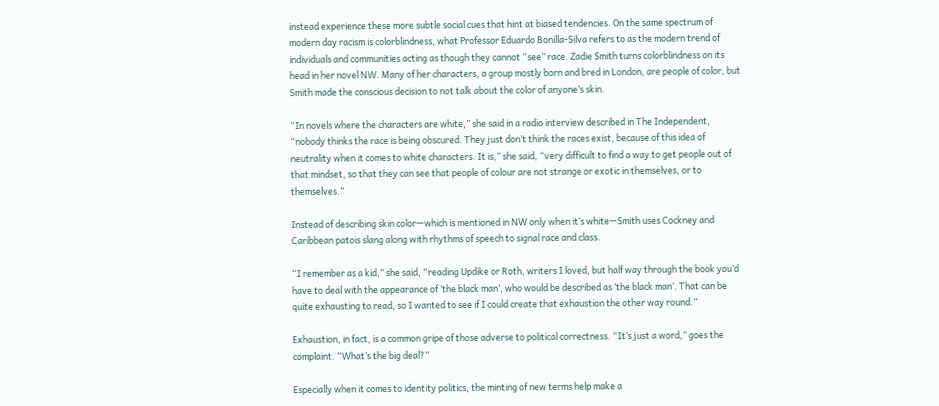instead experience these more subtle social cues that hint at biased tendencies. On the same spectrum of modern day racism is colorblindness, what Professor Eduardo Bonilla-Silva refers to as the modern trend of individuals and communities acting as though they cannot “see” race. Zadie Smith turns colorblindness on its head in her novel NW. Many of her characters, a group mostly born and bred in London, are people of color, but Smith made the conscious decision to not talk about the color of anyone’s skin.

“In novels where the characters are white,” she said in a radio interview described in The Independent, “nobody thinks the race is being obscured. They just don’t think the races exist, because of this idea of neutrality when it comes to white characters. It is,” she said, “very difficult to find a way to get people out of that mindset, so that they can see that people of colour are not strange or exotic in themselves, or to themselves.”

Instead of describing skin color—which is mentioned in NW only when it’s white—Smith uses Cockney and Caribbean patois slang along with rhythms of speech to signal race and class.

“I remember as a kid,” she said, “reading Updike or Roth, writers I loved, but half way through the book you’d have to deal with the appearance of ‘the black man’, who would be described as ‘the black man’. That can be quite exhausting to read, so I wanted to see if I could create that exhaustion the other way round.”

Exhaustion, in fact, is a common gripe of those adverse to political correctness. “It’s just a word,” goes the complaint. “What’s the big deal?”

Especially when it comes to identity politics, the minting of new terms help make a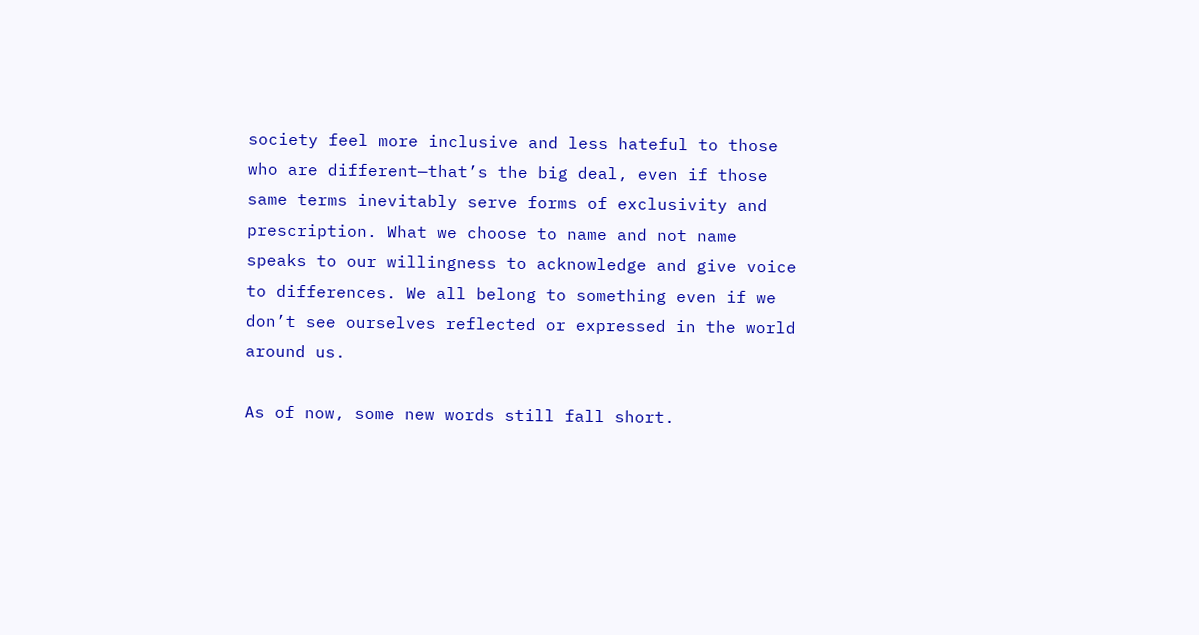society feel more inclusive and less hateful to those who are different—that’s the big deal, even if those same terms inevitably serve forms of exclusivity and prescription. What we choose to name and not name speaks to our willingness to acknowledge and give voice to differences. We all belong to something even if we don’t see ourselves reflected or expressed in the world around us.

As of now, some new words still fall short.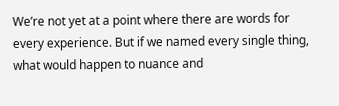We’re not yet at a point where there are words for every experience. But if we named every single thing, what would happen to nuance and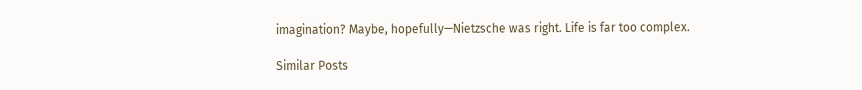imagination? Maybe, hopefully—Nietzsche was right. Life is far too complex.

Similar Posts